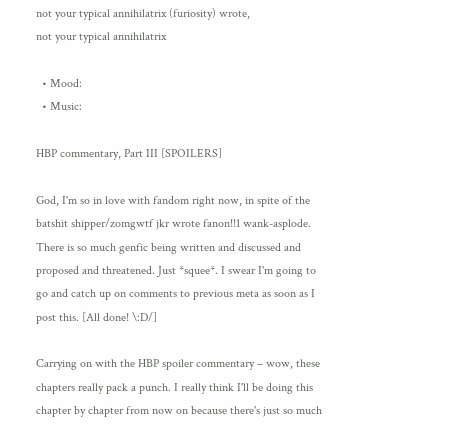not your typical annihilatrix (furiosity) wrote,
not your typical annihilatrix

  • Mood:
  • Music:

HBP commentary, Part III [SPOILERS]

God, I'm so in love with fandom right now, in spite of the batshit shipper/zomgwtf jkr wrote fanon!!1 wank-asplode. There is so much genfic being written and discussed and proposed and threatened. Just *squee*. I swear I'm going to go and catch up on comments to previous meta as soon as I post this. [All done! \:D/]

Carrying on with the HBP spoiler commentary – wow, these chapters really pack a punch. I really think I'll be doing this chapter by chapter from now on because there's just so much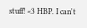stuff! <3 HBP. I can't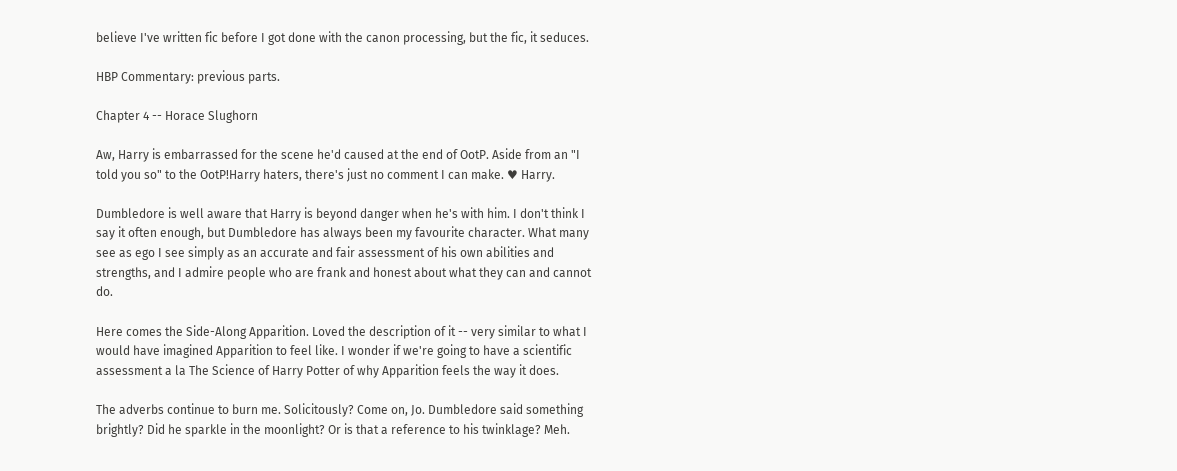believe I've written fic before I got done with the canon processing, but the fic, it seduces.

HBP Commentary: previous parts.

Chapter 4 -- Horace Slughorn

Aw, Harry is embarrassed for the scene he'd caused at the end of OotP. Aside from an "I told you so" to the OotP!Harry haters, there's just no comment I can make. ♥ Harry.

Dumbledore is well aware that Harry is beyond danger when he's with him. I don't think I say it often enough, but Dumbledore has always been my favourite character. What many see as ego I see simply as an accurate and fair assessment of his own abilities and strengths, and I admire people who are frank and honest about what they can and cannot do.

Here comes the Side-Along Apparition. Loved the description of it -- very similar to what I would have imagined Apparition to feel like. I wonder if we're going to have a scientific assessment a la The Science of Harry Potter of why Apparition feels the way it does.

The adverbs continue to burn me. Solicitously? Come on, Jo. Dumbledore said something brightly? Did he sparkle in the moonlight? Or is that a reference to his twinklage? Meh.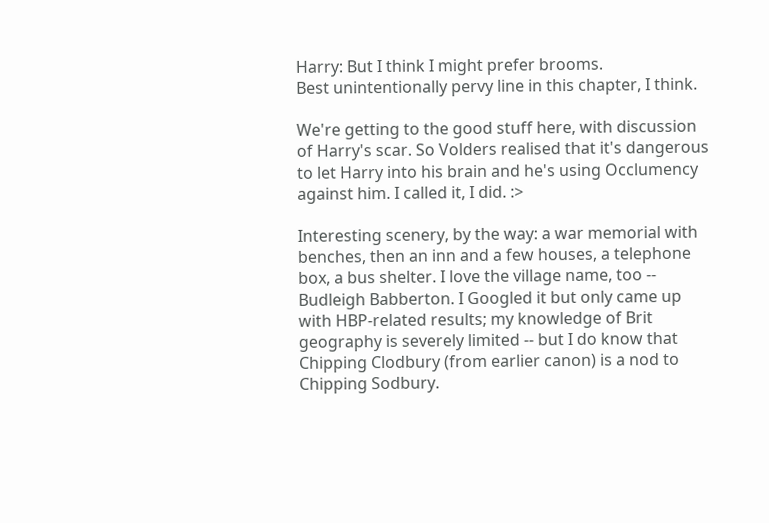Harry: But I think I might prefer brooms.
Best unintentionally pervy line in this chapter, I think.

We're getting to the good stuff here, with discussion of Harry's scar. So Volders realised that it's dangerous to let Harry into his brain and he's using Occlumency against him. I called it, I did. :>

Interesting scenery, by the way: a war memorial with benches, then an inn and a few houses, a telephone box, a bus shelter. I love the village name, too -- Budleigh Babberton. I Googled it but only came up with HBP-related results; my knowledge of Brit geography is severely limited -- but I do know that Chipping Clodbury (from earlier canon) is a nod to Chipping Sodbury.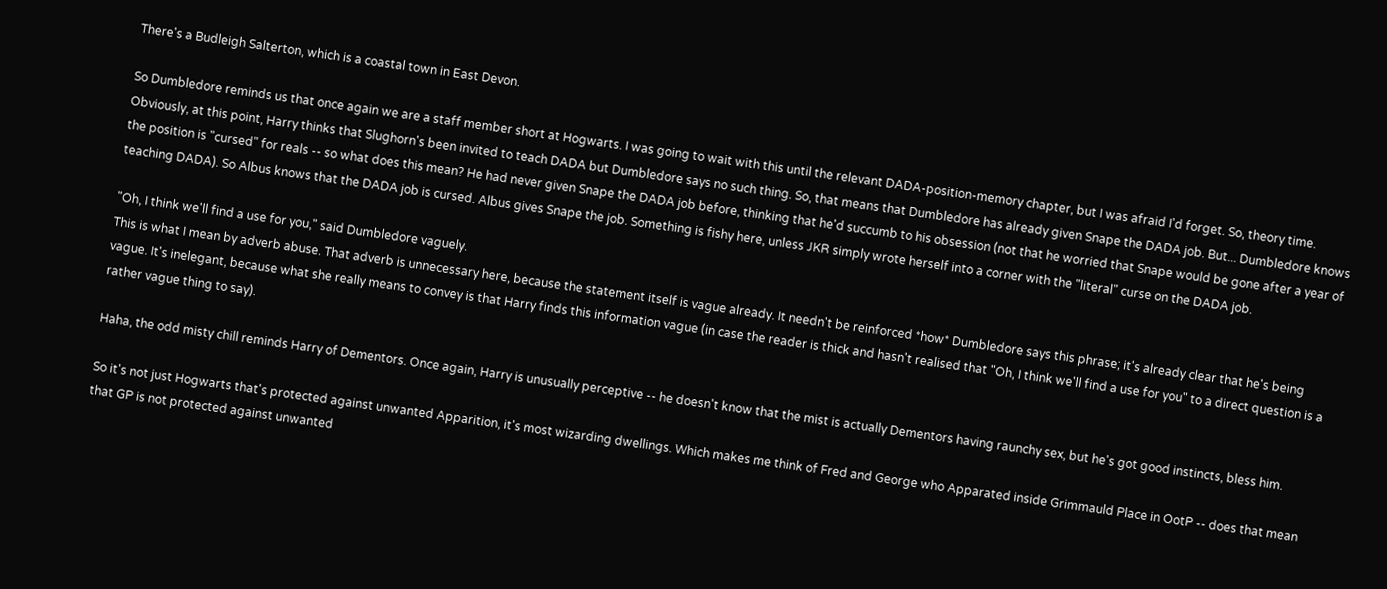There's a Budleigh Salterton, which is a coastal town in East Devon.

So Dumbledore reminds us that once again we are a staff member short at Hogwarts. I was going to wait with this until the relevant DADA-position-memory chapter, but I was afraid I'd forget. So, theory time. Obviously, at this point, Harry thinks that Slughorn's been invited to teach DADA but Dumbledore says no such thing. So, that means that Dumbledore has already given Snape the DADA job. But... Dumbledore knows the position is "cursed" for reals -- so what does this mean? He had never given Snape the DADA job before, thinking that he'd succumb to his obsession (not that he worried that Snape would be gone after a year of teaching DADA). So Albus knows that the DADA job is cursed. Albus gives Snape the job. Something is fishy here, unless JKR simply wrote herself into a corner with the "literal" curse on the DADA job.

"Oh, I think we'll find a use for you," said Dumbledore vaguely.
This is what I mean by adverb abuse. That adverb is unnecessary here, because the statement itself is vague already. It needn't be reinforced *how* Dumbledore says this phrase; it's already clear that he's being vague. It's inelegant, because what she really means to convey is that Harry finds this information vague (in case the reader is thick and hasn't realised that "Oh, I think we'll find a use for you" to a direct question is a rather vague thing to say).

Haha, the odd misty chill reminds Harry of Dementors. Once again, Harry is unusually perceptive -- he doesn't know that the mist is actually Dementors having raunchy sex, but he's got good instincts, bless him.

So it's not just Hogwarts that's protected against unwanted Apparition, it's most wizarding dwellings. Which makes me think of Fred and George who Apparated inside Grimmauld Place in OotP -- does that mean that GP is not protected against unwanted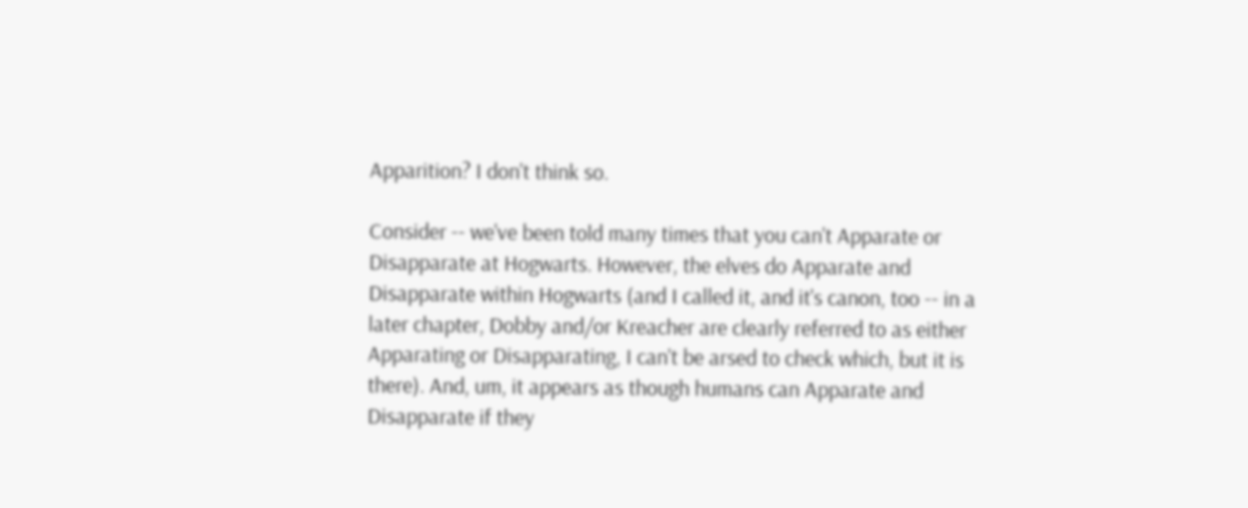Apparition? I don't think so.

Consider -- we've been told many times that you can't Apparate or Disapparate at Hogwarts. However, the elves do Apparate and Disapparate within Hogwarts (and I called it, and it's canon, too -- in a later chapter, Dobby and/or Kreacher are clearly referred to as either Apparating or Disapparating, I can't be arsed to check which, but it is there). And, um, it appears as though humans can Apparate and Disapparate if they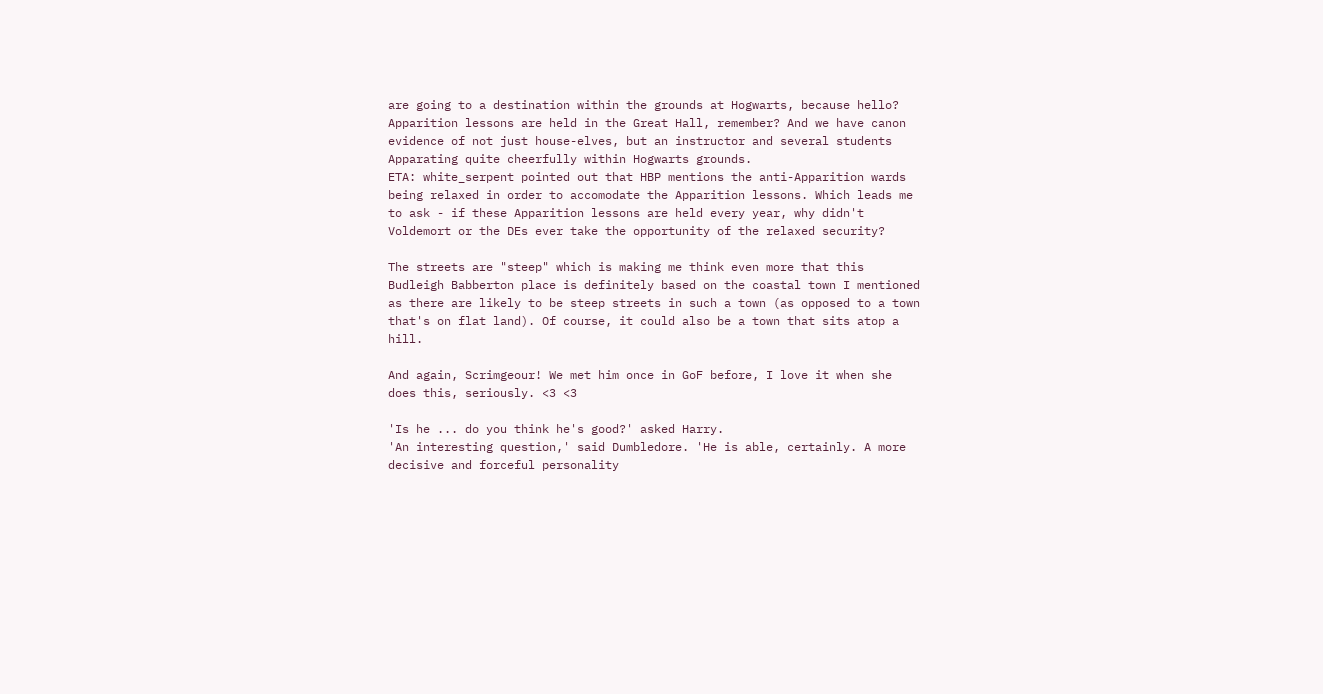are going to a destination within the grounds at Hogwarts, because hello? Apparition lessons are held in the Great Hall, remember? And we have canon evidence of not just house-elves, but an instructor and several students Apparating quite cheerfully within Hogwarts grounds.
ETA: white_serpent pointed out that HBP mentions the anti-Apparition wards being relaxed in order to accomodate the Apparition lessons. Which leads me to ask - if these Apparition lessons are held every year, why didn't Voldemort or the DEs ever take the opportunity of the relaxed security?

The streets are "steep" which is making me think even more that this Budleigh Babberton place is definitely based on the coastal town I mentioned as there are likely to be steep streets in such a town (as opposed to a town that's on flat land). Of course, it could also be a town that sits atop a hill.

And again, Scrimgeour! We met him once in GoF before, I love it when she does this, seriously. <3 <3

'Is he ... do you think he's good?' asked Harry.
'An interesting question,' said Dumbledore. 'He is able, certainly. A more decisive and forceful personality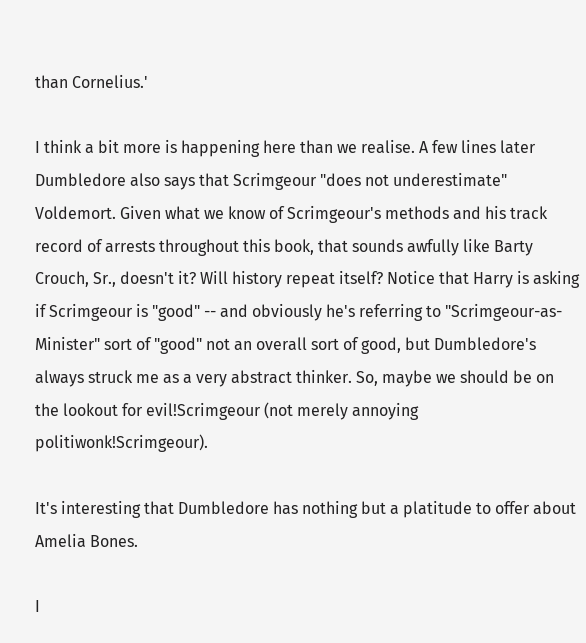than Cornelius.'

I think a bit more is happening here than we realise. A few lines later Dumbledore also says that Scrimgeour "does not underestimate" Voldemort. Given what we know of Scrimgeour's methods and his track record of arrests throughout this book, that sounds awfully like Barty Crouch, Sr., doesn't it? Will history repeat itself? Notice that Harry is asking if Scrimgeour is "good" -- and obviously he's referring to "Scrimgeour-as-Minister" sort of "good" not an overall sort of good, but Dumbledore's always struck me as a very abstract thinker. So, maybe we should be on the lookout for evil!Scrimgeour (not merely annoying politiwonk!Scrimgeour).

It's interesting that Dumbledore has nothing but a platitude to offer about Amelia Bones.

I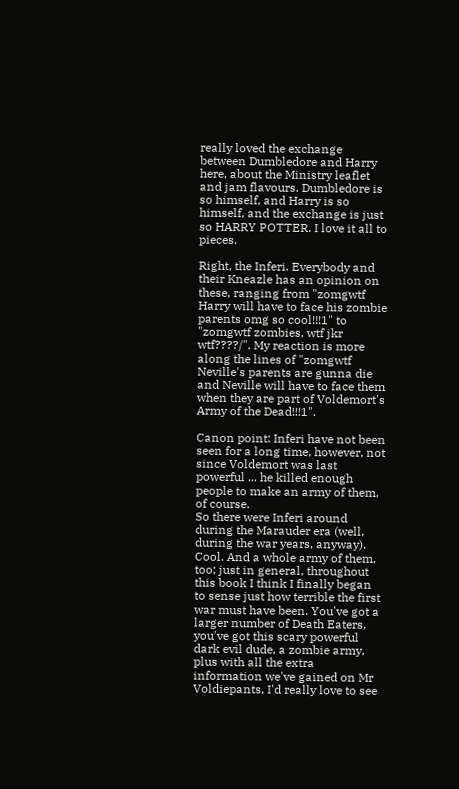really loved the exchange between Dumbledore and Harry here, about the Ministry leaflet and jam flavours. Dumbledore is so himself, and Harry is so himself, and the exchange is just so HARRY POTTER. I love it all to pieces.

Right, the Inferi. Everybody and their Kneazle has an opinion on these, ranging from "zomgwtf Harry will have to face his zombie parents omg so cool!!!1" to "zomgwtf zombies, wtf jkr wtf????/". My reaction is more along the lines of "zomgwtf Neville's parents are gunna die and Neville will have to face them when they are part of Voldemort's Army of the Dead!!!1".

Canon point: Inferi have not been seen for a long time, however, not since Voldemort was last powerful ... he killed enough people to make an army of them, of course.
So there were Inferi around during the Marauder era (well, during the war years, anyway). Cool. And a whole army of them, too; just in general, throughout this book I think I finally began to sense just how terrible the first war must have been. You've got a larger number of Death Eaters, you've got this scary powerful dark evil dude, a zombie army, plus with all the extra information we've gained on Mr Voldiepants, I'd really love to see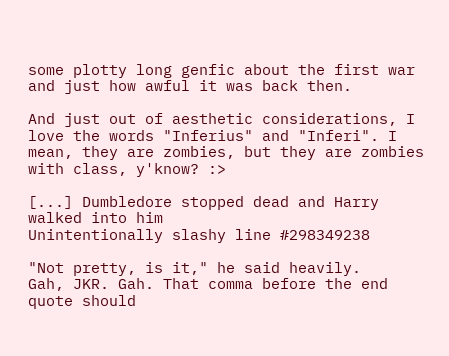some plotty long genfic about the first war and just how awful it was back then.

And just out of aesthetic considerations, I love the words "Inferius" and "Inferi". I mean, they are zombies, but they are zombies with class, y'know? :>

[...] Dumbledore stopped dead and Harry walked into him
Unintentionally slashy line #298349238

"Not pretty, is it," he said heavily.
Gah, JKR. Gah. That comma before the end quote should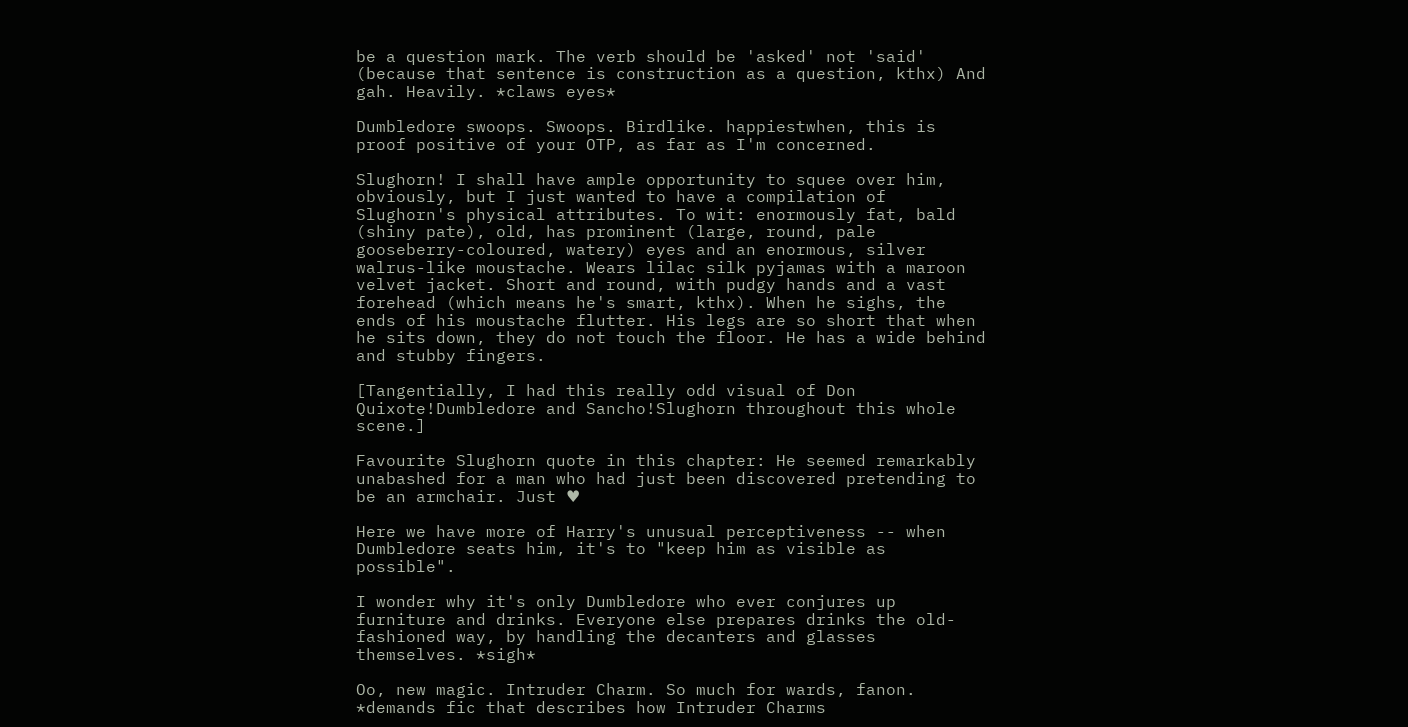be a question mark. The verb should be 'asked' not 'said' (because that sentence is construction as a question, kthx) And gah. Heavily. *claws eyes*

Dumbledore swoops. Swoops. Birdlike. happiestwhen, this is proof positive of your OTP, as far as I'm concerned.

Slughorn! I shall have ample opportunity to squee over him, obviously, but I just wanted to have a compilation of Slughorn's physical attributes. To wit: enormously fat, bald (shiny pate), old, has prominent (large, round, pale gooseberry-coloured, watery) eyes and an enormous, silver walrus-like moustache. Wears lilac silk pyjamas with a maroon velvet jacket. Short and round, with pudgy hands and a vast forehead (which means he's smart, kthx). When he sighs, the ends of his moustache flutter. His legs are so short that when he sits down, they do not touch the floor. He has a wide behind and stubby fingers.

[Tangentially, I had this really odd visual of Don Quixote!Dumbledore and Sancho!Slughorn throughout this whole scene.]

Favourite Slughorn quote in this chapter: He seemed remarkably unabashed for a man who had just been discovered pretending to be an armchair. Just ♥

Here we have more of Harry's unusual perceptiveness -- when Dumbledore seats him, it's to "keep him as visible as possible".

I wonder why it's only Dumbledore who ever conjures up furniture and drinks. Everyone else prepares drinks the old-fashioned way, by handling the decanters and glasses themselves. *sigh*

Oo, new magic. Intruder Charm. So much for wards, fanon. *demands fic that describes how Intruder Charms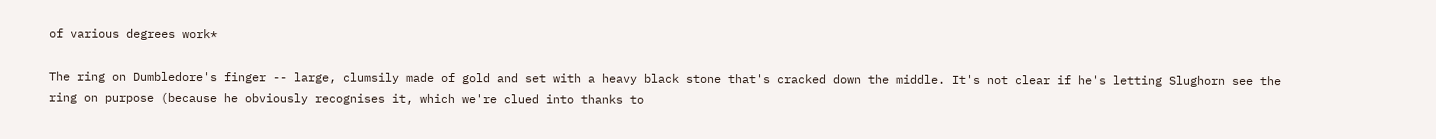of various degrees work*

The ring on Dumbledore's finger -- large, clumsily made of gold and set with a heavy black stone that's cracked down the middle. It's not clear if he's letting Slughorn see the ring on purpose (because he obviously recognises it, which we're clued into thanks to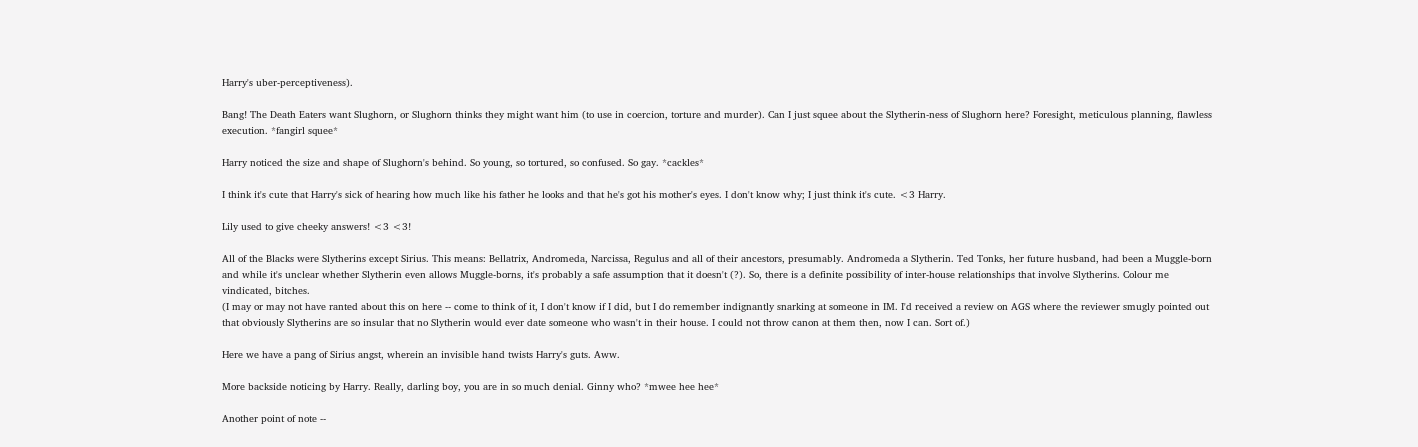Harry's uber-perceptiveness).

Bang! The Death Eaters want Slughorn, or Slughorn thinks they might want him (to use in coercion, torture and murder). Can I just squee about the Slytherin-ness of Slughorn here? Foresight, meticulous planning, flawless execution. *fangirl squee*

Harry noticed the size and shape of Slughorn's behind. So young, so tortured, so confused. So gay. *cackles*

I think it's cute that Harry's sick of hearing how much like his father he looks and that he's got his mother's eyes. I don't know why; I just think it's cute. <3 Harry.

Lily used to give cheeky answers! <3 <3!

All of the Blacks were Slytherins except Sirius. This means: Bellatrix, Andromeda, Narcissa, Regulus and all of their ancestors, presumably. Andromeda a Slytherin. Ted Tonks, her future husband, had been a Muggle-born and while it's unclear whether Slytherin even allows Muggle-borns, it's probably a safe assumption that it doesn't (?). So, there is a definite possibility of inter-house relationships that involve Slytherins. Colour me vindicated, bitches.
(I may or may not have ranted about this on here -- come to think of it, I don't know if I did, but I do remember indignantly snarking at someone in IM. I'd received a review on AGS where the reviewer smugly pointed out that obviously Slytherins are so insular that no Slytherin would ever date someone who wasn't in their house. I could not throw canon at them then, now I can. Sort of.)

Here we have a pang of Sirius angst, wherein an invisible hand twists Harry's guts. Aww.

More backside noticing by Harry. Really, darling boy, you are in so much denial. Ginny who? *mwee hee hee*

Another point of note --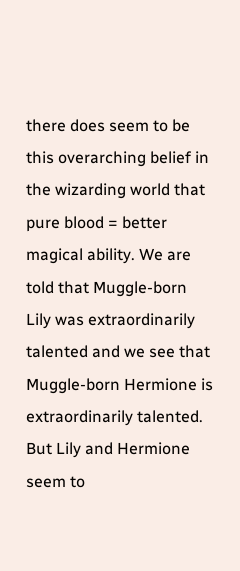there does seem to be this overarching belief in the wizarding world that pure blood = better magical ability. We are told that Muggle-born Lily was extraordinarily talented and we see that Muggle-born Hermione is extraordinarily talented. But Lily and Hermione seem to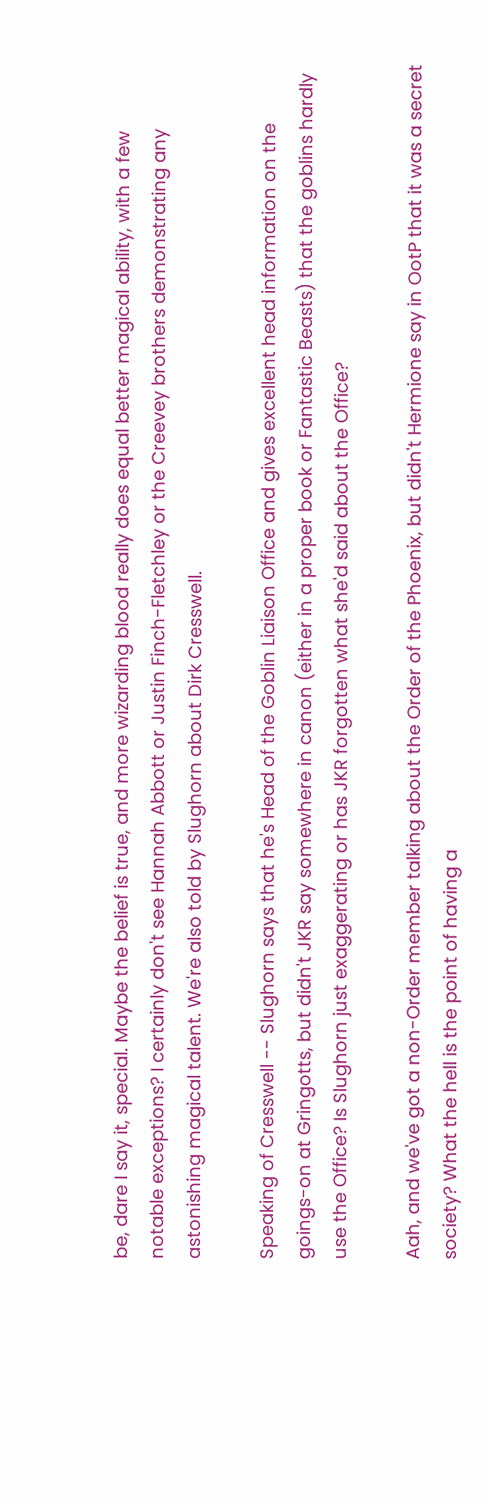be, dare I say it, special. Maybe the belief is true, and more wizarding blood really does equal better magical ability, with a few notable exceptions? I certainly don't see Hannah Abbott or Justin Finch-Fletchley or the Creevey brothers demonstrating any astonishing magical talent. We're also told by Slughorn about Dirk Cresswell.

Speaking of Cresswell -- Slughorn says that he's Head of the Goblin Liaison Office and gives excellent head information on the goings-on at Gringotts, but didn't JKR say somewhere in canon (either in a proper book or Fantastic Beasts) that the goblins hardly use the Office? Is Slughorn just exaggerating or has JKR forgotten what she'd said about the Office?

Aah, and we've got a non-Order member talking about the Order of the Phoenix, but didn't Hermione say in OotP that it was a secret society? What the hell is the point of having a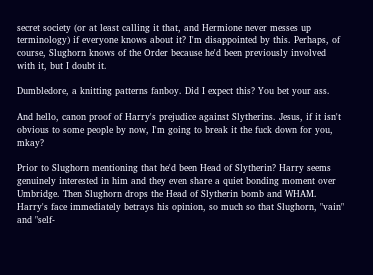secret society (or at least calling it that, and Hermione never messes up terminology) if everyone knows about it? I'm disappointed by this. Perhaps, of course, Slughorn knows of the Order because he'd been previously involved with it, but I doubt it.

Dumbledore, a knitting patterns fanboy. Did I expect this? You bet your ass.

And hello, canon proof of Harry's prejudice against Slytherins. Jesus, if it isn't obvious to some people by now, I'm going to break it the fuck down for you, mkay?

Prior to Slughorn mentioning that he'd been Head of Slytherin? Harry seems genuinely interested in him and they even share a quiet bonding moment over Umbridge. Then Slughorn drops the Head of Slytherin bomb and WHAM. Harry's face immediately betrays his opinion, so much so that Slughorn, "vain" and "self-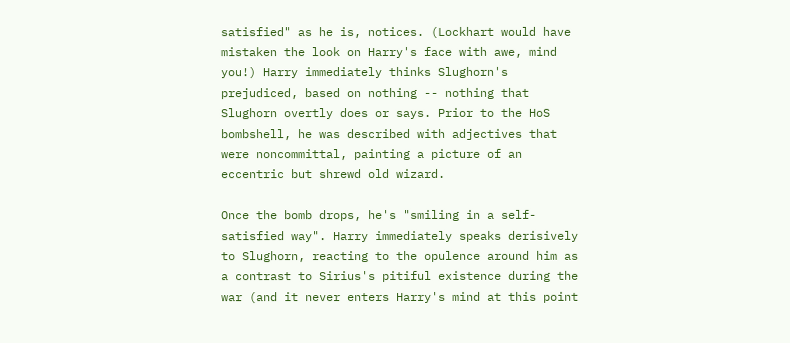satisfied" as he is, notices. (Lockhart would have mistaken the look on Harry's face with awe, mind you!) Harry immediately thinks Slughorn's prejudiced, based on nothing -- nothing that Slughorn overtly does or says. Prior to the HoS bombshell, he was described with adjectives that were noncommittal, painting a picture of an eccentric but shrewd old wizard.

Once the bomb drops, he's "smiling in a self-satisfied way". Harry immediately speaks derisively to Slughorn, reacting to the opulence around him as a contrast to Sirius's pitiful existence during the war (and it never enters Harry's mind at this point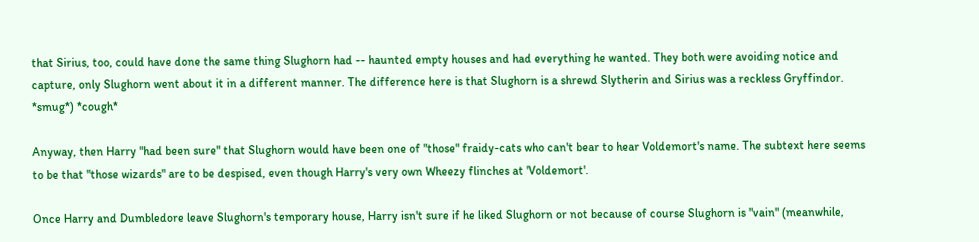that Sirius, too, could have done the same thing Slughorn had -- haunted empty houses and had everything he wanted. They both were avoiding notice and capture, only Slughorn went about it in a different manner. The difference here is that Slughorn is a shrewd Slytherin and Sirius was a reckless Gryffindor. *smug*) *cough*

Anyway, then Harry "had been sure" that Slughorn would have been one of "those" fraidy-cats who can't bear to hear Voldemort's name. The subtext here seems to be that "those wizards" are to be despised, even though Harry's very own Wheezy flinches at 'Voldemort'.

Once Harry and Dumbledore leave Slughorn's temporary house, Harry isn't sure if he liked Slughorn or not because of course Slughorn is "vain" (meanwhile,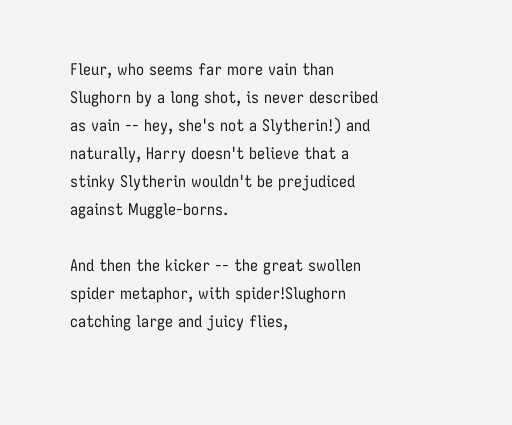Fleur, who seems far more vain than Slughorn by a long shot, is never described as vain -- hey, she's not a Slytherin!) and naturally, Harry doesn't believe that a stinky Slytherin wouldn't be prejudiced against Muggle-borns.

And then the kicker -- the great swollen spider metaphor, with spider!Slughorn catching large and juicy flies,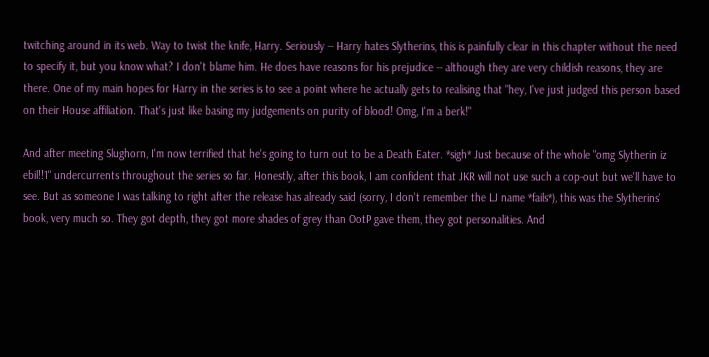twitching around in its web. Way to twist the knife, Harry. Seriously -- Harry hates Slytherins, this is painfully clear in this chapter without the need to specify it, but you know what? I don't blame him. He does have reasons for his prejudice -- although they are very childish reasons, they are there. One of my main hopes for Harry in the series is to see a point where he actually gets to realising that "hey, I've just judged this person based on their House affiliation. That's just like basing my judgements on purity of blood! Omg, I'm a berk!"

And after meeting Slughorn, I'm now terrified that he's going to turn out to be a Death Eater. *sigh* Just because of the whole "omg Slytherin iz ebil!!1" undercurrents throughout the series so far. Honestly, after this book, I am confident that JKR will not use such a cop-out but we'll have to see. But as someone I was talking to right after the release has already said (sorry, I don't remember the LJ name *fails*), this was the Slytherins' book, very much so. They got depth, they got more shades of grey than OotP gave them, they got personalities. And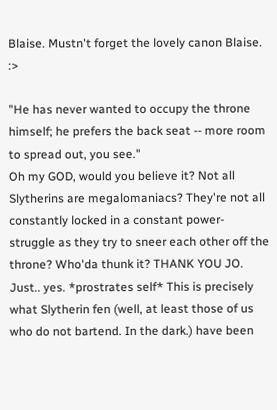Blaise. Mustn't forget the lovely canon Blaise. :>

"He has never wanted to occupy the throne himself; he prefers the back seat -- more room to spread out, you see."
Oh my GOD, would you believe it? Not all Slytherins are megalomaniacs? They're not all constantly locked in a constant power-struggle as they try to sneer each other off the throne? Who'da thunk it? THANK YOU JO. Just.. yes. *prostrates self* This is precisely what Slytherin fen (well, at least those of us who do not bartend. In the dark.) have been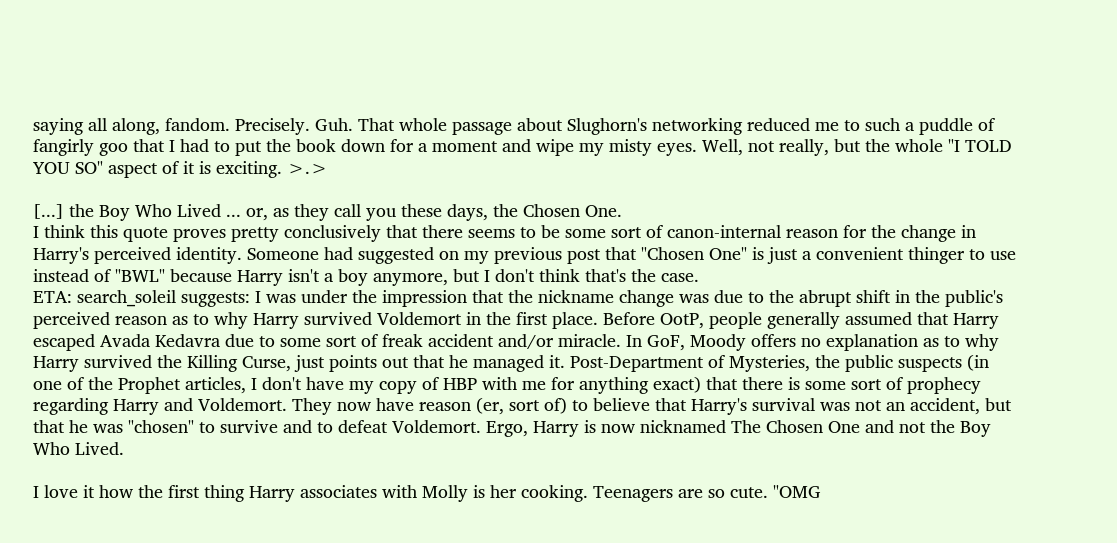saying all along, fandom. Precisely. Guh. That whole passage about Slughorn's networking reduced me to such a puddle of fangirly goo that I had to put the book down for a moment and wipe my misty eyes. Well, not really, but the whole "I TOLD YOU SO" aspect of it is exciting. >.>

[...] the Boy Who Lived ... or, as they call you these days, the Chosen One.
I think this quote proves pretty conclusively that there seems to be some sort of canon-internal reason for the change in Harry's perceived identity. Someone had suggested on my previous post that "Chosen One" is just a convenient thinger to use instead of "BWL" because Harry isn't a boy anymore, but I don't think that's the case.
ETA: search_soleil suggests: I was under the impression that the nickname change was due to the abrupt shift in the public's perceived reason as to why Harry survived Voldemort in the first place. Before OotP, people generally assumed that Harry escaped Avada Kedavra due to some sort of freak accident and/or miracle. In GoF, Moody offers no explanation as to why Harry survived the Killing Curse, just points out that he managed it. Post-Department of Mysteries, the public suspects (in one of the Prophet articles, I don't have my copy of HBP with me for anything exact) that there is some sort of prophecy regarding Harry and Voldemort. They now have reason (er, sort of) to believe that Harry's survival was not an accident, but that he was "chosen" to survive and to defeat Voldemort. Ergo, Harry is now nicknamed The Chosen One and not the Boy Who Lived.

I love it how the first thing Harry associates with Molly is her cooking. Teenagers are so cute. "OMG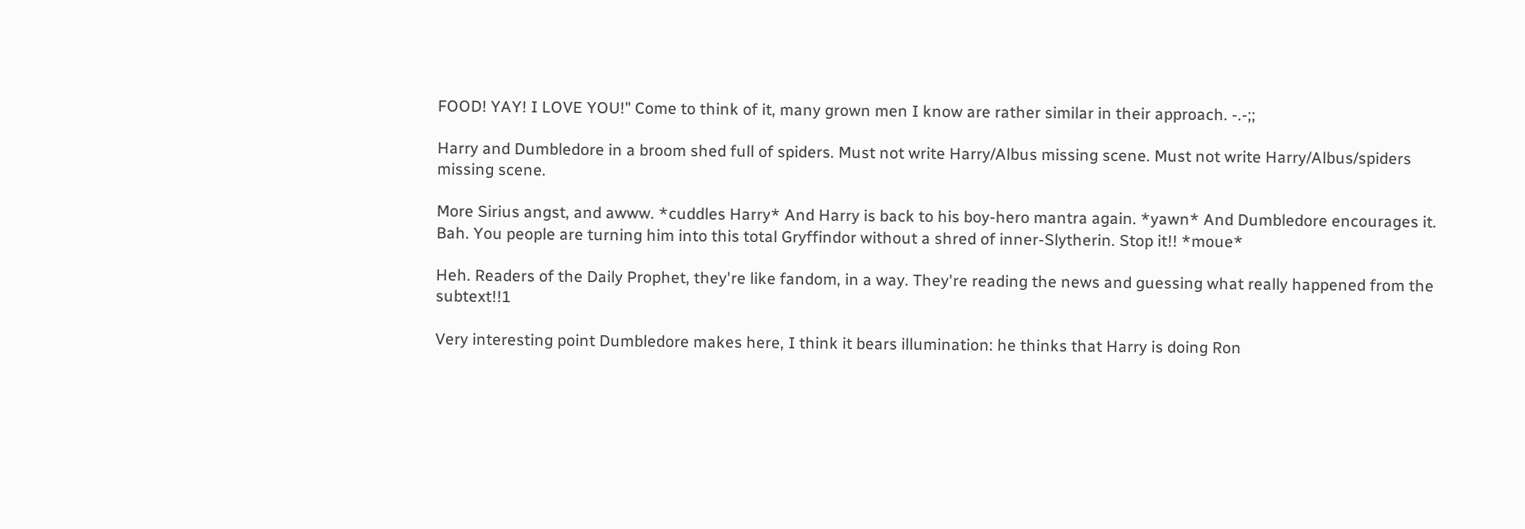FOOD! YAY! I LOVE YOU!" Come to think of it, many grown men I know are rather similar in their approach. -.-;;

Harry and Dumbledore in a broom shed full of spiders. Must not write Harry/Albus missing scene. Must not write Harry/Albus/spiders missing scene.

More Sirius angst, and awww. *cuddles Harry* And Harry is back to his boy-hero mantra again. *yawn* And Dumbledore encourages it. Bah. You people are turning him into this total Gryffindor without a shred of inner-Slytherin. Stop it!! *moue*

Heh. Readers of the Daily Prophet, they're like fandom, in a way. They're reading the news and guessing what really happened from the subtext!!1

Very interesting point Dumbledore makes here, I think it bears illumination: he thinks that Harry is doing Ron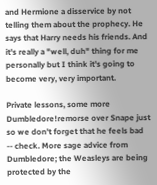and Hermione a disservice by not telling them about the prophecy. He says that Harry needs his friends. And it's really a "well, duh" thing for me personally but I think it's going to become very, very important.

Private lessons, some more Dumbledore!remorse over Snape just so we don't forget that he feels bad -- check. More sage advice from Dumbledore; the Weasleys are being protected by the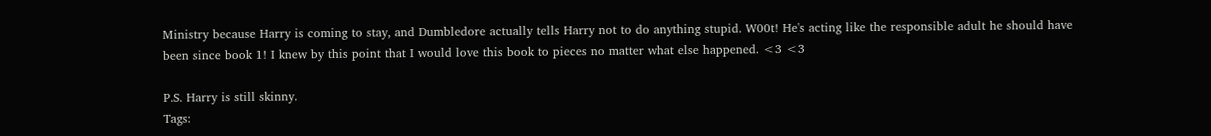Ministry because Harry is coming to stay, and Dumbledore actually tells Harry not to do anything stupid. W00t! He's acting like the responsible adult he should have been since book 1! I knew by this point that I would love this book to pieces no matter what else happened. <3 <3

P.S. Harry is still skinny.
Tags: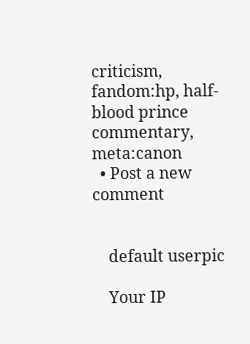criticism, fandom:hp, half-blood prince commentary, meta:canon
  • Post a new comment


    default userpic

    Your IP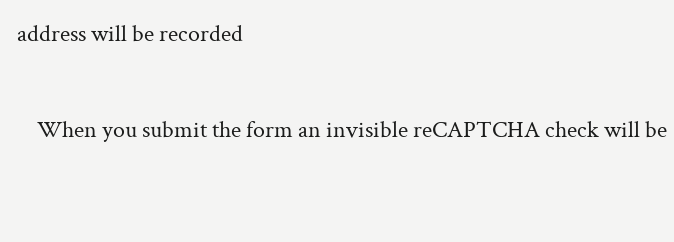address will be recorded

    When you submit the form an invisible reCAPTCHA check will be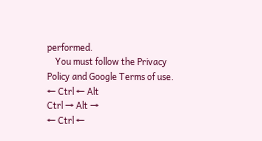performed.
    You must follow the Privacy Policy and Google Terms of use.
← Ctrl ← Alt
Ctrl → Alt →
← Ctrl ←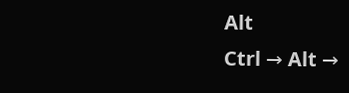Alt
Ctrl → Alt →